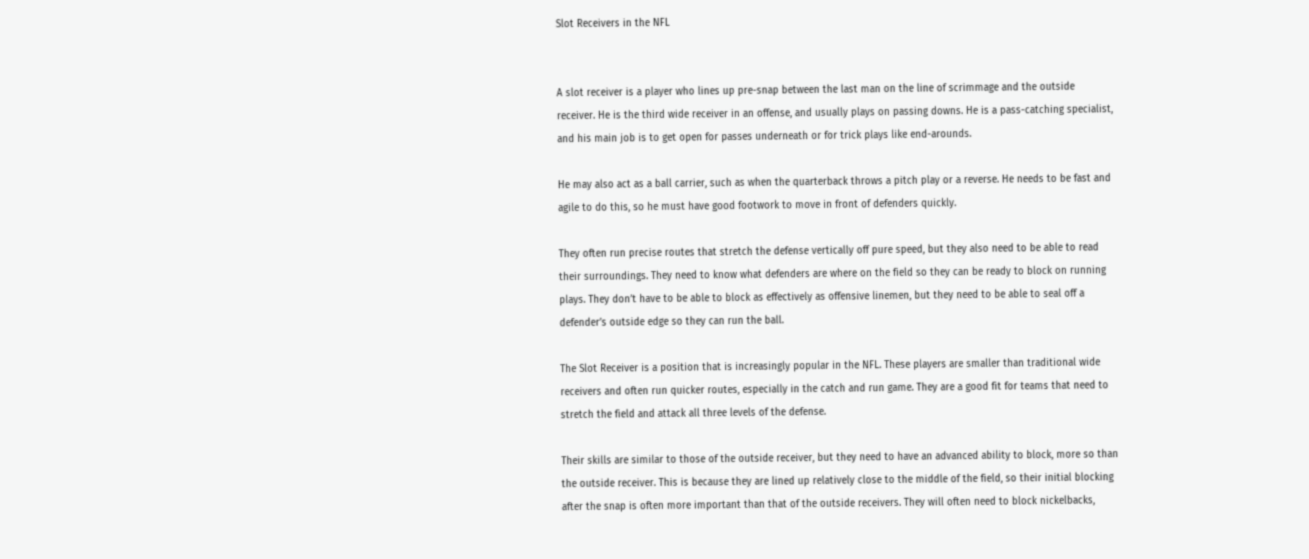Slot Receivers in the NFL


A slot receiver is a player who lines up pre-snap between the last man on the line of scrimmage and the outside receiver. He is the third wide receiver in an offense, and usually plays on passing downs. He is a pass-catching specialist, and his main job is to get open for passes underneath or for trick plays like end-arounds.

He may also act as a ball carrier, such as when the quarterback throws a pitch play or a reverse. He needs to be fast and agile to do this, so he must have good footwork to move in front of defenders quickly.

They often run precise routes that stretch the defense vertically off pure speed, but they also need to be able to read their surroundings. They need to know what defenders are where on the field so they can be ready to block on running plays. They don’t have to be able to block as effectively as offensive linemen, but they need to be able to seal off a defender’s outside edge so they can run the ball.

The Slot Receiver is a position that is increasingly popular in the NFL. These players are smaller than traditional wide receivers and often run quicker routes, especially in the catch and run game. They are a good fit for teams that need to stretch the field and attack all three levels of the defense.

Their skills are similar to those of the outside receiver, but they need to have an advanced ability to block, more so than the outside receiver. This is because they are lined up relatively close to the middle of the field, so their initial blocking after the snap is often more important than that of the outside receivers. They will often need to block nickelbacks,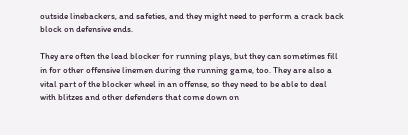outside linebackers, and safeties, and they might need to perform a crack back block on defensive ends.

They are often the lead blocker for running plays, but they can sometimes fill in for other offensive linemen during the running game, too. They are also a vital part of the blocker wheel in an offense, so they need to be able to deal with blitzes and other defenders that come down on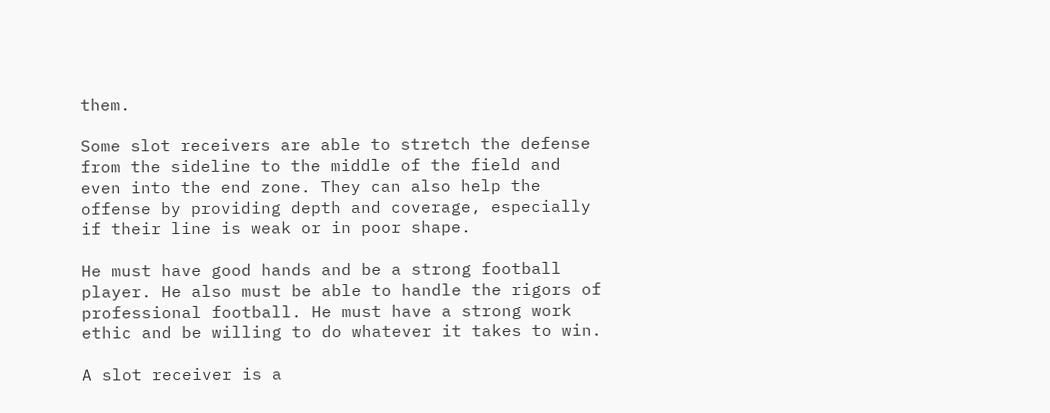them.

Some slot receivers are able to stretch the defense from the sideline to the middle of the field and even into the end zone. They can also help the offense by providing depth and coverage, especially if their line is weak or in poor shape.

He must have good hands and be a strong football player. He also must be able to handle the rigors of professional football. He must have a strong work ethic and be willing to do whatever it takes to win.

A slot receiver is a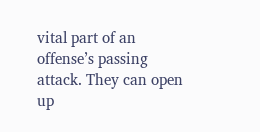vital part of an offense’s passing attack. They can open up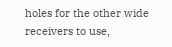holes for the other wide receivers to use,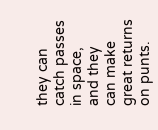they can catch passes in space, and they can make great returns on punts.